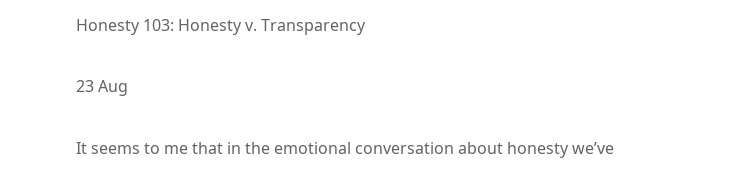Honesty 103: Honesty v. Transparency

23 Aug

It seems to me that in the emotional conversation about honesty we’ve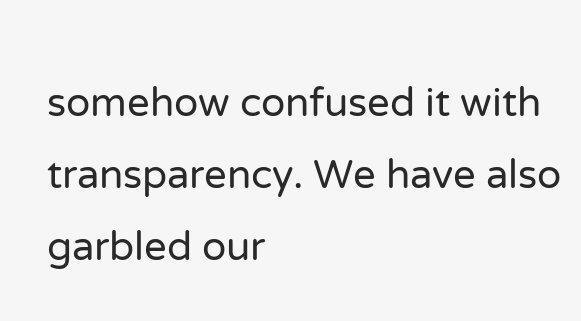somehow confused it with transparency. We have also garbled our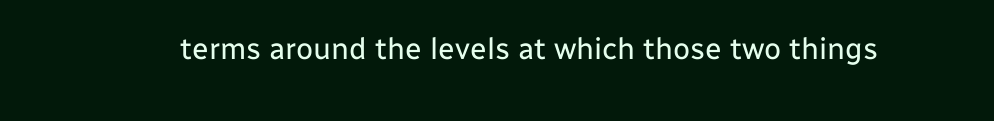terms around the levels at which those two things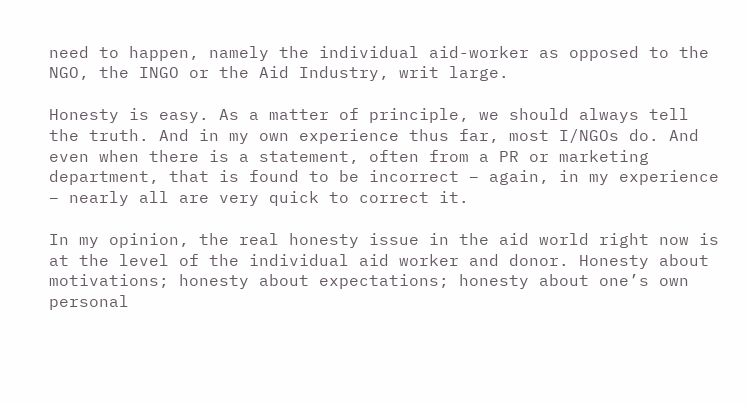need to happen, namely the individual aid-worker as opposed to the NGO, the INGO or the Aid Industry, writ large.

Honesty is easy. As a matter of principle, we should always tell the truth. And in my own experience thus far, most I/NGOs do. And even when there is a statement, often from a PR or marketing department, that is found to be incorrect – again, in my experience – nearly all are very quick to correct it.

In my opinion, the real honesty issue in the aid world right now is at the level of the individual aid worker and donor. Honesty about motivations; honesty about expectations; honesty about one’s own personal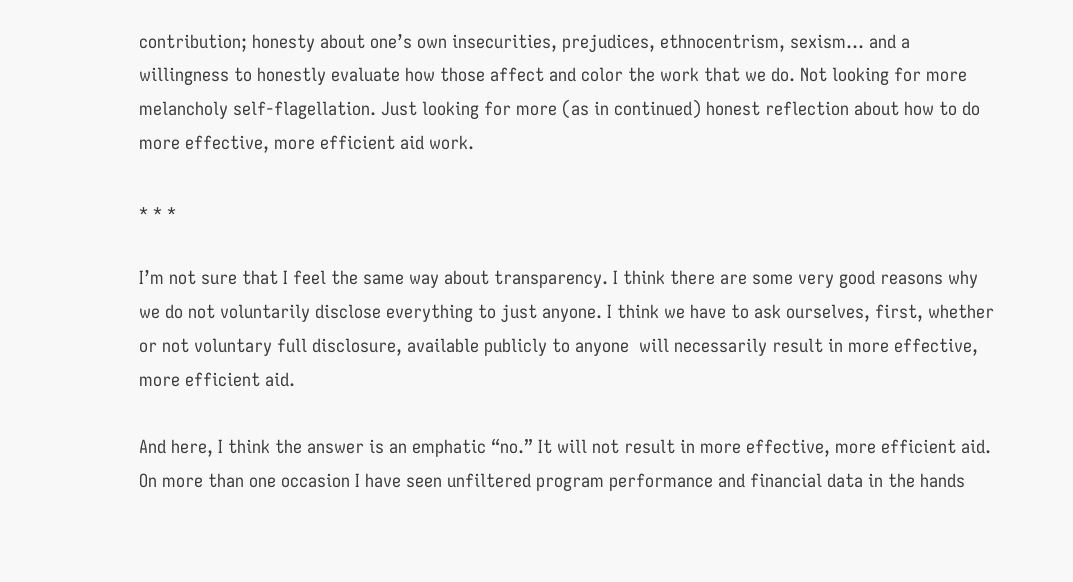contribution; honesty about one’s own insecurities, prejudices, ethnocentrism, sexism… and a willingness to honestly evaluate how those affect and color the work that we do. Not looking for more melancholy self-flagellation. Just looking for more (as in continued) honest reflection about how to do more effective, more efficient aid work.

* * *

I’m not sure that I feel the same way about transparency. I think there are some very good reasons why we do not voluntarily disclose everything to just anyone. I think we have to ask ourselves, first, whether or not voluntary full disclosure, available publicly to anyone  will necessarily result in more effective, more efficient aid.

And here, I think the answer is an emphatic “no.” It will not result in more effective, more efficient aid. On more than one occasion I have seen unfiltered program performance and financial data in the hands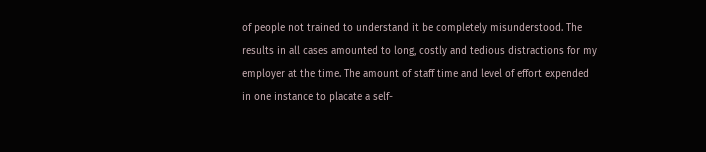of people not trained to understand it be completely misunderstood. The results in all cases amounted to long, costly and tedious distractions for my employer at the time. The amount of staff time and level of effort expended in one instance to placate a self-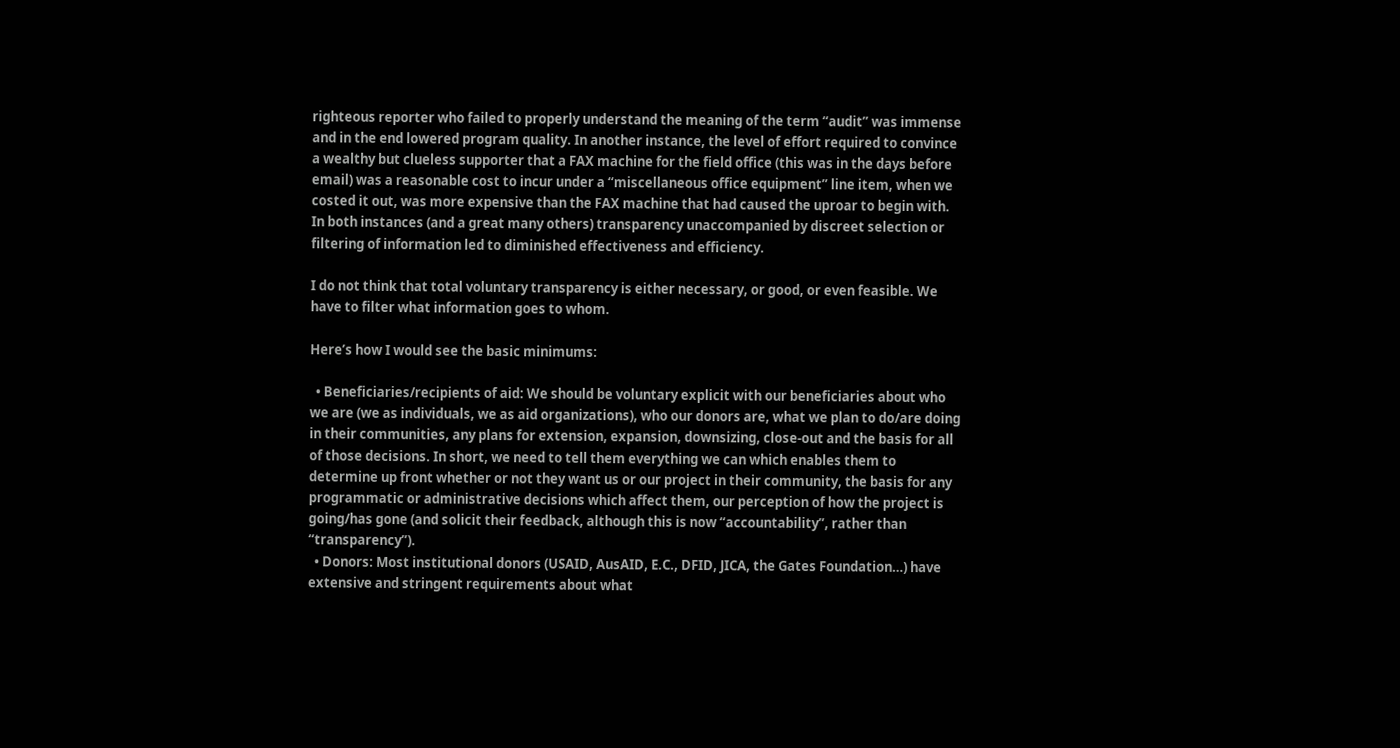righteous reporter who failed to properly understand the meaning of the term “audit” was immense and in the end lowered program quality. In another instance, the level of effort required to convince a wealthy but clueless supporter that a FAX machine for the field office (this was in the days before email) was a reasonable cost to incur under a “miscellaneous office equipment” line item, when we costed it out, was more expensive than the FAX machine that had caused the uproar to begin with. In both instances (and a great many others) transparency unaccompanied by discreet selection or filtering of information led to diminished effectiveness and efficiency.

I do not think that total voluntary transparency is either necessary, or good, or even feasible. We have to filter what information goes to whom.

Here’s how I would see the basic minimums:

  • Beneficiaries/recipients of aid: We should be voluntary explicit with our beneficiaries about who we are (we as individuals, we as aid organizations), who our donors are, what we plan to do/are doing in their communities, any plans for extension, expansion, downsizing, close-out and the basis for all of those decisions. In short, we need to tell them everything we can which enables them to determine up front whether or not they want us or our project in their community, the basis for any programmatic or administrative decisions which affect them, our perception of how the project is going/has gone (and solicit their feedback, although this is now “accountability”, rather than “transparency”).
  • Donors: Most institutional donors (USAID, AusAID, E.C., DFID, JICA, the Gates Foundation…) have extensive and stringent requirements about what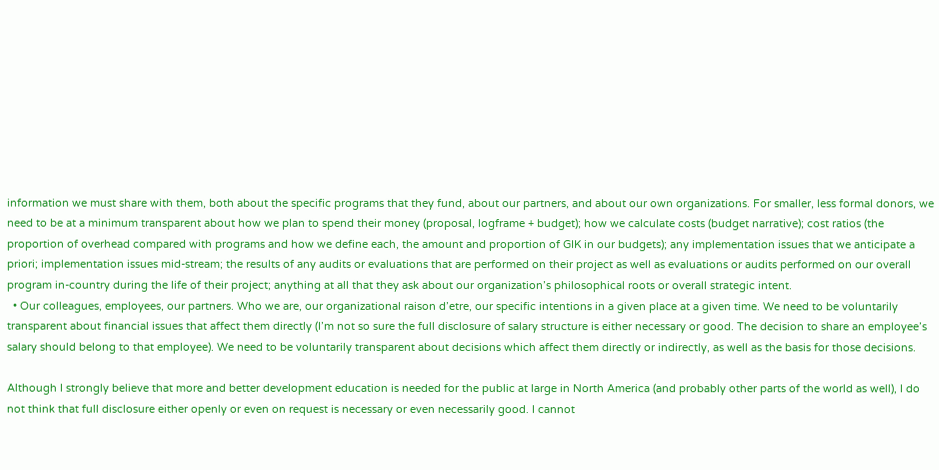information we must share with them, both about the specific programs that they fund, about our partners, and about our own organizations. For smaller, less formal donors, we need to be at a minimum transparent about how we plan to spend their money (proposal, logframe + budget); how we calculate costs (budget narrative); cost ratios (the proportion of overhead compared with programs and how we define each, the amount and proportion of GIK in our budgets); any implementation issues that we anticipate a priori; implementation issues mid-stream; the results of any audits or evaluations that are performed on their project as well as evaluations or audits performed on our overall program in-country during the life of their project; anything at all that they ask about our organization’s philosophical roots or overall strategic intent.
  • Our colleagues, employees, our partners. Who we are, our organizational raison d’etre, our specific intentions in a given place at a given time. We need to be voluntarily transparent about financial issues that affect them directly (I’m not so sure the full disclosure of salary structure is either necessary or good. The decision to share an employee’s salary should belong to that employee). We need to be voluntarily transparent about decisions which affect them directly or indirectly, as well as the basis for those decisions.

Although I strongly believe that more and better development education is needed for the public at large in North America (and probably other parts of the world as well), I do not think that full disclosure either openly or even on request is necessary or even necessarily good. I cannot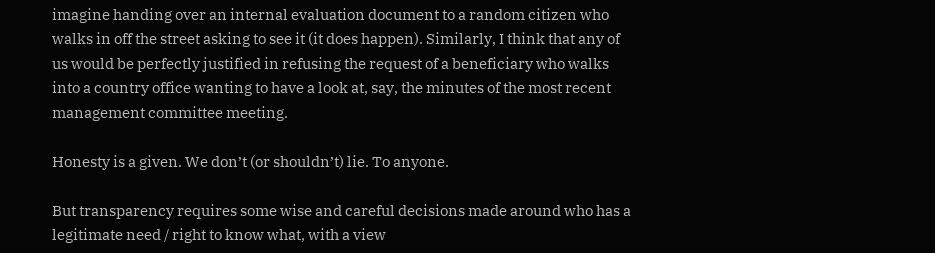imagine handing over an internal evaluation document to a random citizen who walks in off the street asking to see it (it does happen). Similarly, I think that any of us would be perfectly justified in refusing the request of a beneficiary who walks into a country office wanting to have a look at, say, the minutes of the most recent management committee meeting.

Honesty is a given. We don’t (or shouldn’t) lie. To anyone.

But transparency requires some wise and careful decisions made around who has a legitimate need / right to know what, with a view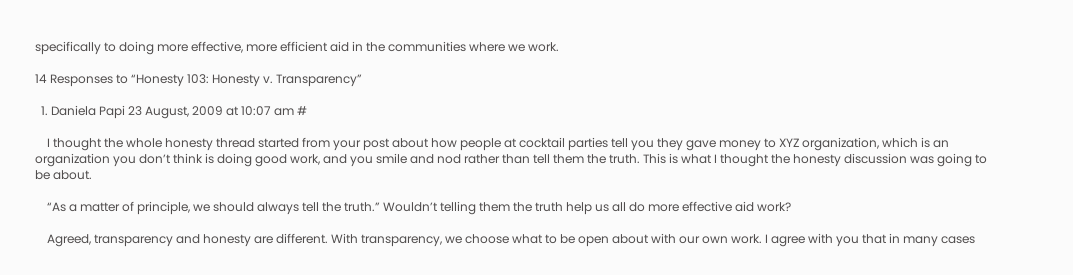specifically to doing more effective, more efficient aid in the communities where we work.

14 Responses to “Honesty 103: Honesty v. Transparency”

  1. Daniela Papi 23 August, 2009 at 10:07 am #

    I thought the whole honesty thread started from your post about how people at cocktail parties tell you they gave money to XYZ organization, which is an organization you don’t think is doing good work, and you smile and nod rather than tell them the truth. This is what I thought the honesty discussion was going to be about.

    “As a matter of principle, we should always tell the truth.” Wouldn’t telling them the truth help us all do more effective aid work?

    Agreed, transparency and honesty are different. With transparency, we choose what to be open about with our own work. I agree with you that in many cases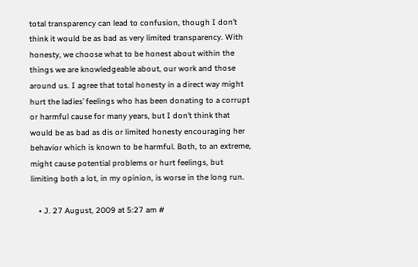total transparency can lead to confusion, though I don’t think it would be as bad as very limited transparency. With honesty, we choose what to be honest about within the things we are knowledgeable about, our work and those around us. I agree that total honesty in a direct way might hurt the ladies’ feelings who has been donating to a corrupt or harmful cause for many years, but I don’t think that would be as bad as dis or limited honesty encouraging her behavior which is known to be harmful. Both, to an extreme, might cause potential problems or hurt feelings, but limiting both a lot, in my opinion, is worse in the long run.

    • J. 27 August, 2009 at 5:27 am #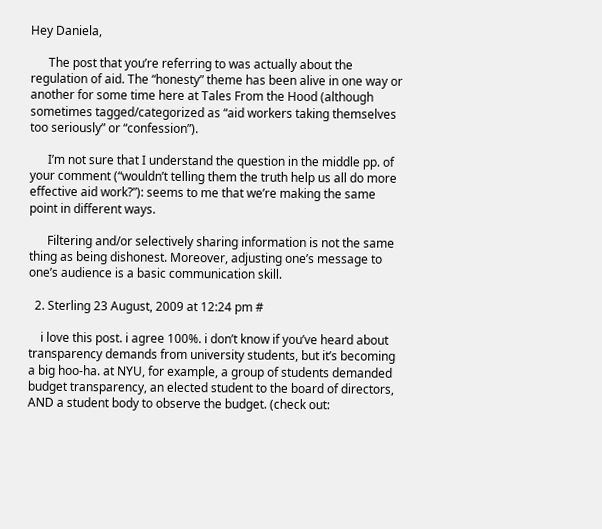Hey Daniela,

      The post that you’re referring to was actually about the regulation of aid. The “honesty” theme has been alive in one way or another for some time here at Tales From the Hood (although sometimes tagged/categorized as “aid workers taking themselves too seriously” or “confession”).

      I’m not sure that I understand the question in the middle pp. of your comment (“wouldn’t telling them the truth help us all do more effective aid work?”): seems to me that we’re making the same point in different ways.

      Filtering and/or selectively sharing information is not the same thing as being dishonest. Moreover, adjusting one’s message to one’s audience is a basic communication skill.

  2. Sterling 23 August, 2009 at 12:24 pm #

    i love this post. i agree 100%. i don’t know if you’ve heard about transparency demands from university students, but it’s becoming a big hoo-ha. at NYU, for example, a group of students demanded budget transparency, an elected student to the board of directors, AND a student body to observe the budget. (check out: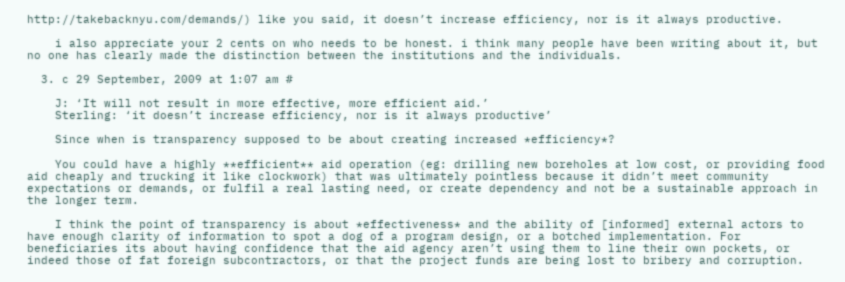http://takebacknyu.com/demands/) like you said, it doesn’t increase efficiency, nor is it always productive.

    i also appreciate your 2 cents on who needs to be honest. i think many people have been writing about it, but no one has clearly made the distinction between the institutions and the individuals.

  3. c 29 September, 2009 at 1:07 am #

    J: ‘It will not result in more effective, more efficient aid.’
    Sterling: ‘it doesn’t increase efficiency, nor is it always productive’

    Since when is transparency supposed to be about creating increased *efficiency*?

    You could have a highly **efficient** aid operation (eg: drilling new boreholes at low cost, or providing food aid cheaply and trucking it like clockwork) that was ultimately pointless because it didn’t meet community expectations or demands, or fulfil a real lasting need, or create dependency and not be a sustainable approach in the longer term.

    I think the point of transparency is about *effectiveness* and the ability of [informed] external actors to have enough clarity of information to spot a dog of a program design, or a botched implementation. For beneficiaries its about having confidence that the aid agency aren’t using them to line their own pockets, or indeed those of fat foreign subcontractors, or that the project funds are being lost to bribery and corruption.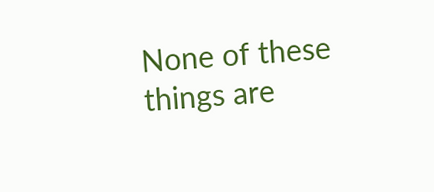None of these things are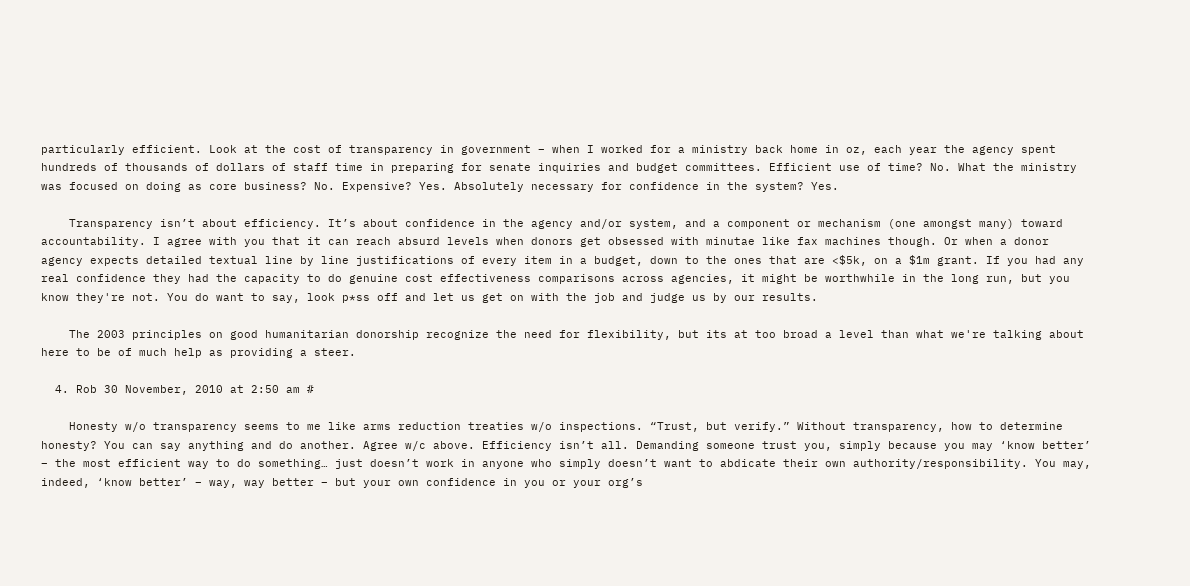particularly efficient. Look at the cost of transparency in government – when I worked for a ministry back home in oz, each year the agency spent hundreds of thousands of dollars of staff time in preparing for senate inquiries and budget committees. Efficient use of time? No. What the ministry was focused on doing as core business? No. Expensive? Yes. Absolutely necessary for confidence in the system? Yes.

    Transparency isn’t about efficiency. It’s about confidence in the agency and/or system, and a component or mechanism (one amongst many) toward accountability. I agree with you that it can reach absurd levels when donors get obsessed with minutae like fax machines though. Or when a donor agency expects detailed textual line by line justifications of every item in a budget, down to the ones that are <$5k, on a $1m grant. If you had any real confidence they had the capacity to do genuine cost effectiveness comparisons across agencies, it might be worthwhile in the long run, but you know they're not. You do want to say, look p*ss off and let us get on with the job and judge us by our results.

    The 2003 principles on good humanitarian donorship recognize the need for flexibility, but its at too broad a level than what we're talking about here to be of much help as providing a steer.

  4. Rob 30 November, 2010 at 2:50 am #

    Honesty w/o transparency seems to me like arms reduction treaties w/o inspections. “Trust, but verify.” Without transparency, how to determine honesty? You can say anything and do another. Agree w/c above. Efficiency isn’t all. Demanding someone trust you, simply because you may ‘know better’ – the most efficient way to do something… just doesn’t work in anyone who simply doesn’t want to abdicate their own authority/responsibility. You may, indeed, ‘know better’ – way, way better – but your own confidence in you or your org’s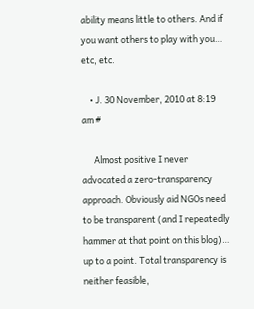ability means little to others. And if you want others to play with you… etc, etc.

    • J. 30 November, 2010 at 8:19 am #

      Almost positive I never advocated a zero-transparency approach. Obviously aid NGOs need to be transparent (and I repeatedly hammer at that point on this blog)… up to a point. Total transparency is neither feasible,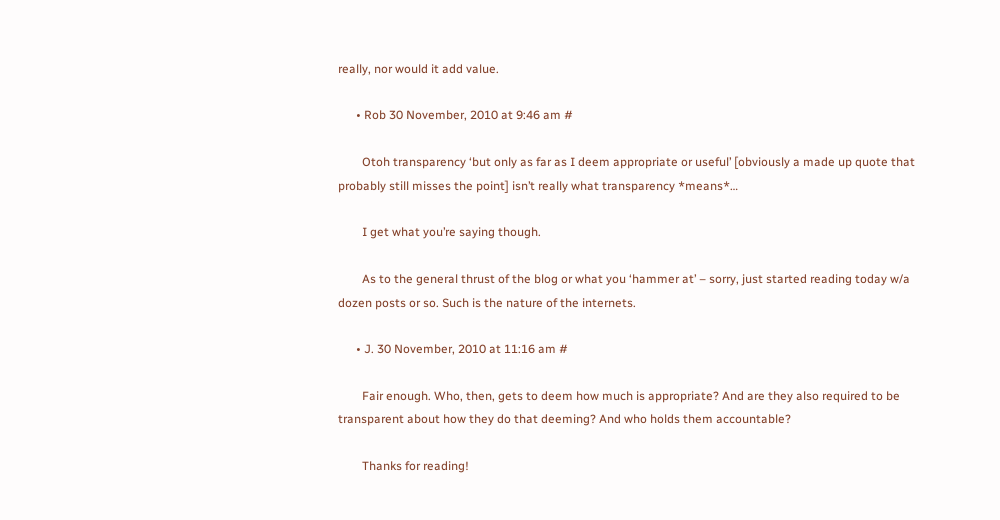really, nor would it add value.

      • Rob 30 November, 2010 at 9:46 am #

        Otoh transparency ‘but only as far as I deem appropriate or useful’ [obviously a made up quote that probably still misses the point] isn’t really what transparency *means*…

        I get what you’re saying though.

        As to the general thrust of the blog or what you ‘hammer at’ – sorry, just started reading today w/a dozen posts or so. Such is the nature of the internets.

      • J. 30 November, 2010 at 11:16 am #

        Fair enough. Who, then, gets to deem how much is appropriate? And are they also required to be transparent about how they do that deeming? And who holds them accountable?

        Thanks for reading!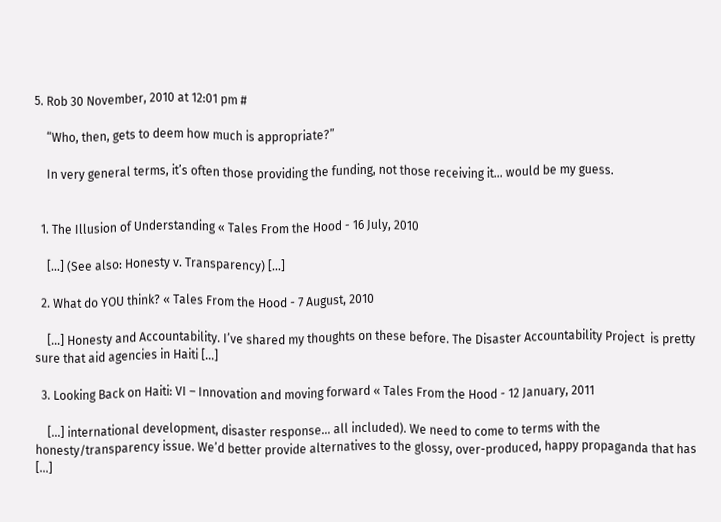5. Rob 30 November, 2010 at 12:01 pm #

    “Who, then, gets to deem how much is appropriate?”

    In very general terms, it’s often those providing the funding, not those receiving it… would be my guess.


  1. The Illusion of Understanding « Tales From the Hood - 16 July, 2010

    […] (See also: Honesty v. Transparency) […]

  2. What do YOU think? « Tales From the Hood - 7 August, 2010

    […] Honesty and Accountability. I’ve shared my thoughts on these before. The Disaster Accountability Project  is pretty sure that aid agencies in Haiti […]

  3. Looking Back on Haiti: VI – Innovation and moving forward « Tales From the Hood - 12 January, 2011

    […] international development, disaster response… all included). We need to come to terms with the honesty/transparency issue. We’d better provide alternatives to the glossy, over-produced, happy propaganda that has […]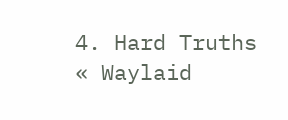4. Hard Truths « Waylaid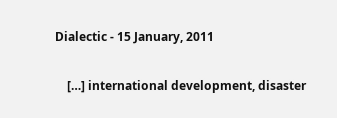Dialectic - 15 January, 2011

    […] international development, disaster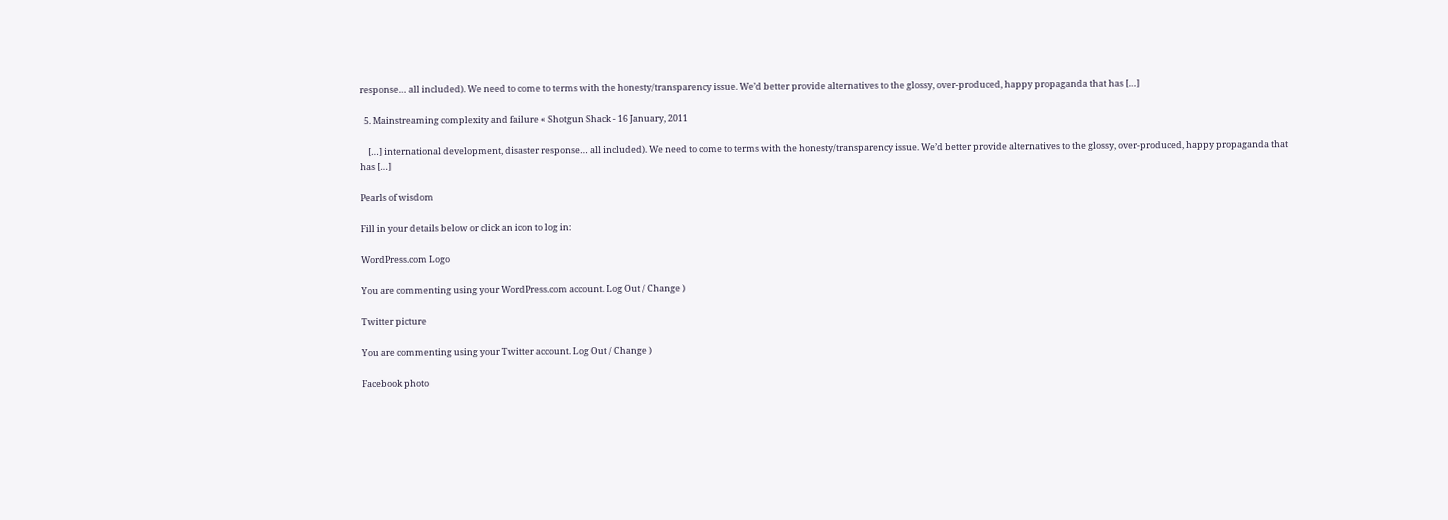response… all included). We need to come to terms with the honesty/transparency issue. We’d better provide alternatives to the glossy, over-produced, happy propaganda that has […]

  5. Mainstreaming complexity and failure « Shotgun Shack - 16 January, 2011

    […] international development, disaster response… all included). We need to come to terms with the honesty/transparency issue. We’d better provide alternatives to the glossy, over-produced, happy propaganda that has […]

Pearls of wisdom

Fill in your details below or click an icon to log in:

WordPress.com Logo

You are commenting using your WordPress.com account. Log Out / Change )

Twitter picture

You are commenting using your Twitter account. Log Out / Change )

Facebook photo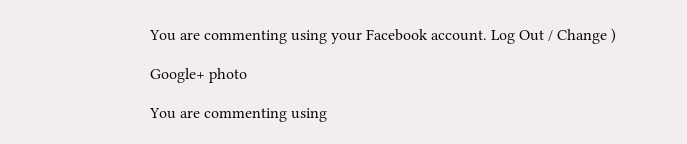You are commenting using your Facebook account. Log Out / Change )

Google+ photo

You are commenting using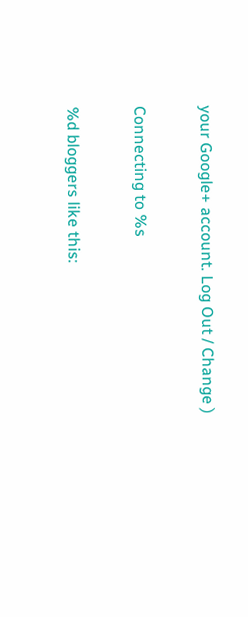your Google+ account. Log Out / Change )

Connecting to %s

%d bloggers like this: